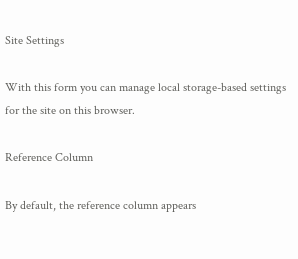Site Settings

With this form you can manage local storage-based settings for the site on this browser.

Reference Column

By default, the reference column appears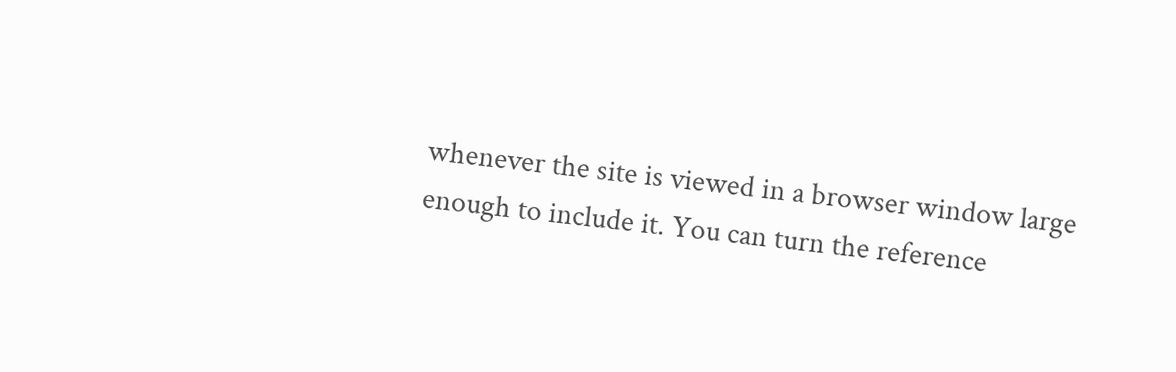whenever the site is viewed in a browser window large enough to include it. You can turn the reference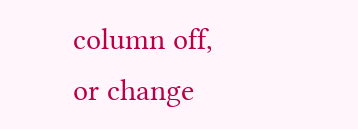column off, or change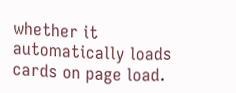whether it automatically loads cards on page load.